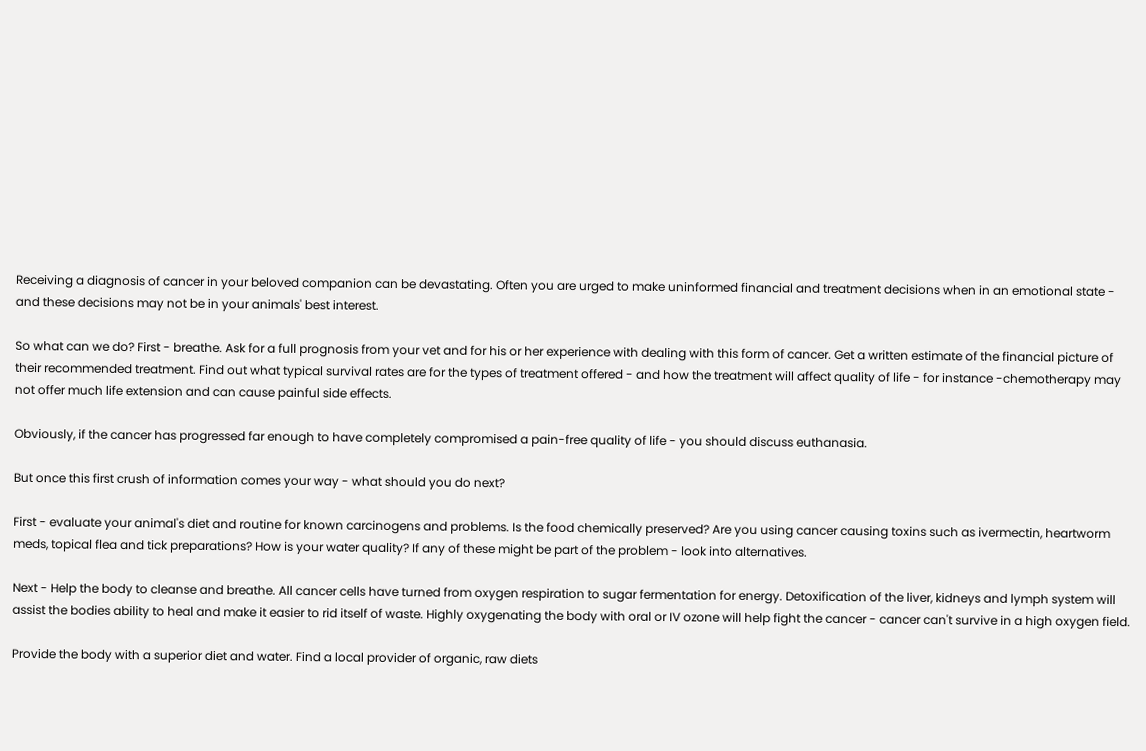Receiving a diagnosis of cancer in your beloved companion can be devastating. Often you are urged to make uninformed financial and treatment decisions when in an emotional state - and these decisions may not be in your animals' best interest.

So what can we do? First - breathe. Ask for a full prognosis from your vet and for his or her experience with dealing with this form of cancer. Get a written estimate of the financial picture of their recommended treatment. Find out what typical survival rates are for the types of treatment offered - and how the treatment will affect quality of life - for instance -chemotherapy may not offer much life extension and can cause painful side effects.

Obviously, if the cancer has progressed far enough to have completely compromised a pain-free quality of life - you should discuss euthanasia.

But once this first crush of information comes your way - what should you do next?

First - evaluate your animal's diet and routine for known carcinogens and problems. Is the food chemically preserved? Are you using cancer causing toxins such as ivermectin, heartworm meds, topical flea and tick preparations? How is your water quality? If any of these might be part of the problem - look into alternatives.

Next - Help the body to cleanse and breathe. All cancer cells have turned from oxygen respiration to sugar fermentation for energy. Detoxification of the liver, kidneys and lymph system will assist the bodies ability to heal and make it easier to rid itself of waste. Highly oxygenating the body with oral or IV ozone will help fight the cancer - cancer can't survive in a high oxygen field.

Provide the body with a superior diet and water. Find a local provider of organic, raw diets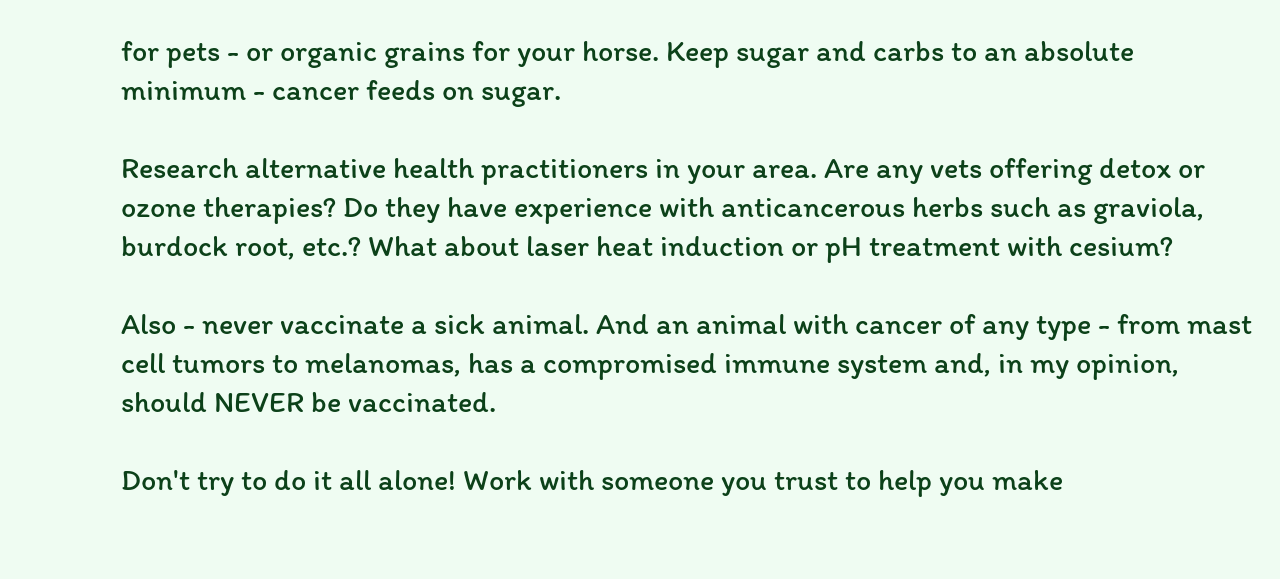for pets - or organic grains for your horse. Keep sugar and carbs to an absolute minimum - cancer feeds on sugar.

Research alternative health practitioners in your area. Are any vets offering detox or ozone therapies? Do they have experience with anticancerous herbs such as graviola, burdock root, etc.? What about laser heat induction or pH treatment with cesium?

Also - never vaccinate a sick animal. And an animal with cancer of any type - from mast cell tumors to melanomas, has a compromised immune system and, in my opinion, should NEVER be vaccinated.

Don't try to do it all alone! Work with someone you trust to help you make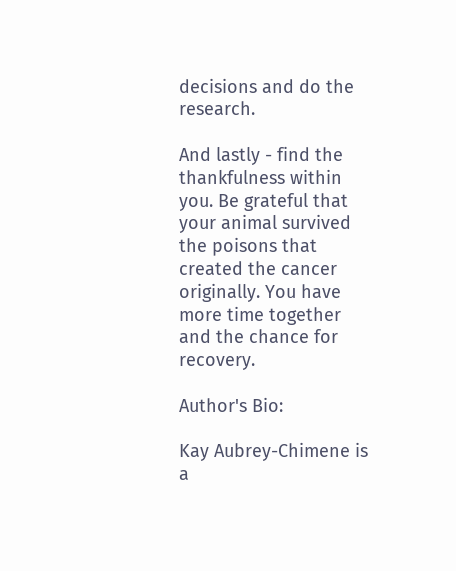decisions and do the research.

And lastly - find the thankfulness within you. Be grateful that your animal survived the poisons that created the cancer originally. You have more time together and the chance for recovery.

Author's Bio:

Kay Aubrey-Chimene is a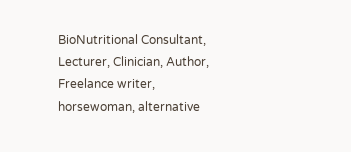BioNutritional Consultant, Lecturer, Clinician, Author, Freelance writer, horsewoman, alternative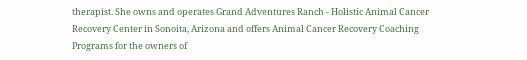therapist. She owns and operates Grand Adventures Ranch - Holistic Animal Cancer Recovery Center in Sonoita, Arizona and offers Animal Cancer Recovery Coaching Programs for the owners of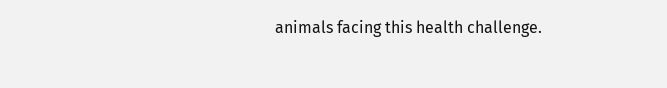animals facing this health challenge.